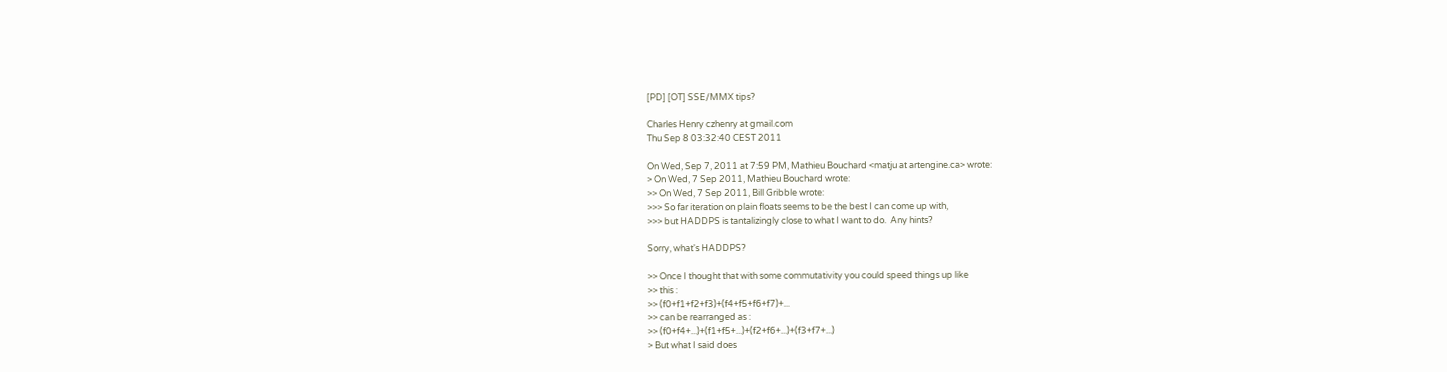[PD] [OT] SSE/MMX tips?

Charles Henry czhenry at gmail.com
Thu Sep 8 03:32:40 CEST 2011

On Wed, Sep 7, 2011 at 7:59 PM, Mathieu Bouchard <matju at artengine.ca> wrote:
> On Wed, 7 Sep 2011, Mathieu Bouchard wrote:
>> On Wed, 7 Sep 2011, Bill Gribble wrote:
>>> So far iteration on plain floats seems to be the best I can come up with,
>>> but HADDPS is tantalizingly close to what I want to do.  Any hints?

Sorry, what's HADDPS?

>> Once I thought that with some commutativity you could speed things up like
>> this :
>> (f0+f1+f2+f3)+(f4+f5+f6+f7)+...
>> can be rearranged as :
>> (f0+f4+...)+(f1+f5+...)+(f2+f6+...)+(f3+f7+...)
> But what I said does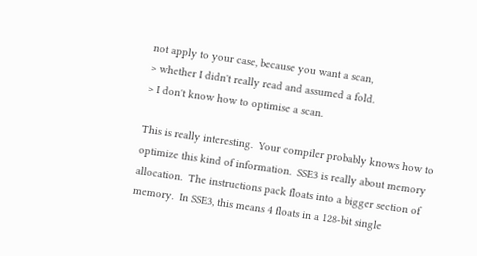not apply to your case, because you want a scan,
> whether I didn't really read and assumed a fold.
> I don't know how to optimise a scan.

This is really interesting.  Your compiler probably knows how to
optimize this kind of information.  SSE3 is really about memory
allocation.  The instructions pack floats into a bigger section of
memory.  In SSE3, this means 4 floats in a 128-bit single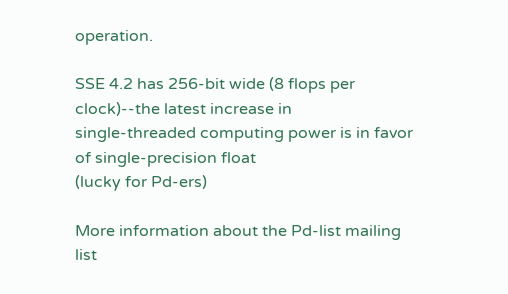operation.

SSE 4.2 has 256-bit wide (8 flops per clock)--the latest increase in
single-threaded computing power is in favor of single-precision float
(lucky for Pd-ers)

More information about the Pd-list mailing list